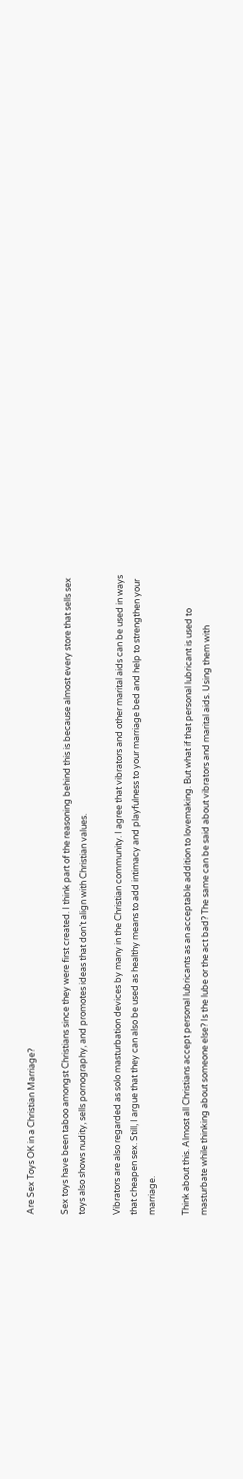Are Sex Toys OK in a Christian Marriage?

Sex toys have been taboo amongst Christians since they were first created. I think part of the reasoning behind this is because almost every store that sells sex toys also shows nudity, sells pornography, and promotes ideas that don’t align with Christian values.

Vibrators are also regarded as solo masturbation devices by many in the Christian community. I agree that vibrators and other marital aids can be used in ways that cheapen sex. Still, I argue that they can also be used as healthy means to add intimacy and playfulness to your marriage bed and help to strengthen your marriage.

Think about this. Almost all Christians accept personal lubricants as an acceptable addition to lovemaking. But what if that personal lubricant is used to masturbate while thinking about someone else? Is the lube or the act bad? The same can be said about vibrators and marital aids. Using them with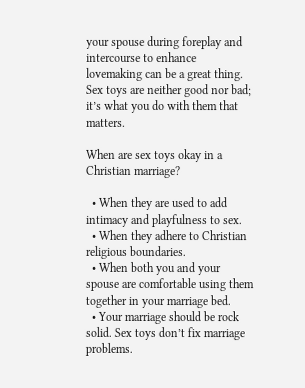your spouse during foreplay and intercourse to enhance lovemaking can be a great thing. Sex toys are neither good nor bad; it’s what you do with them that matters.

When are sex toys okay in a Christian marriage?

  • When they are used to add intimacy and playfulness to sex.
  • When they adhere to Christian religious boundaries.
  • When both you and your spouse are comfortable using them together in your marriage bed.
  • Your marriage should be rock solid. Sex toys don’t fix marriage problems.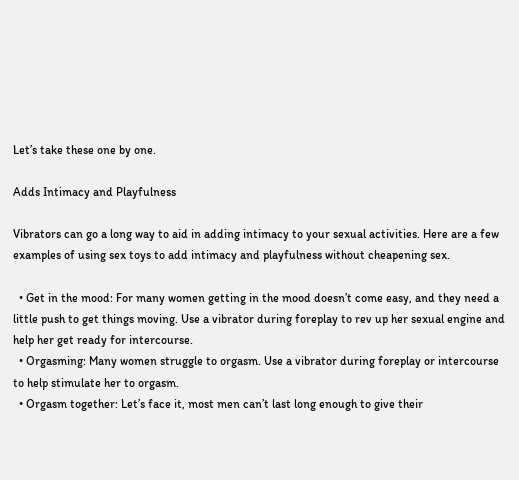Let’s take these one by one.

Adds Intimacy and Playfulness

Vibrators can go a long way to aid in adding intimacy to your sexual activities. Here are a few examples of using sex toys to add intimacy and playfulness without cheapening sex.

  • Get in the mood: For many women getting in the mood doesn’t come easy, and they need a little push to get things moving. Use a vibrator during foreplay to rev up her sexual engine and help her get ready for intercourse.
  • Orgasming: Many women struggle to orgasm. Use a vibrator during foreplay or intercourse to help stimulate her to orgasm.
  • Orgasm together: Let’s face it, most men can’t last long enough to give their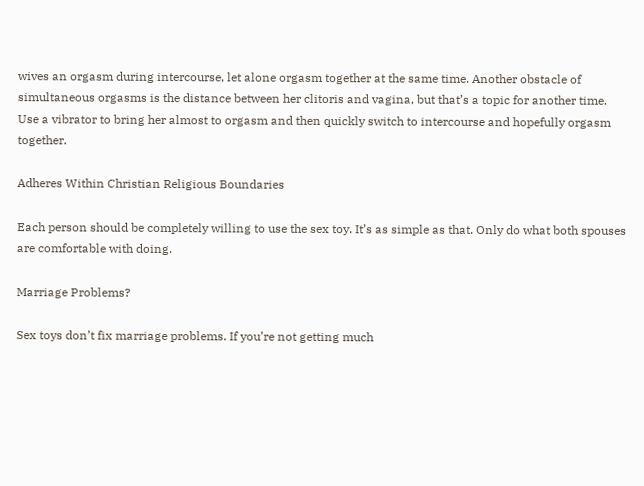wives an orgasm during intercourse, let alone orgasm together at the same time. Another obstacle of simultaneous orgasms is the distance between her clitoris and vagina, but that’s a topic for another time. Use a vibrator to bring her almost to orgasm and then quickly switch to intercourse and hopefully orgasm together.

Adheres Within Christian Religious Boundaries

Each person should be completely willing to use the sex toy. It’s as simple as that. Only do what both spouses are comfortable with doing.

Marriage Problems?

Sex toys don’t fix marriage problems. If you’re not getting much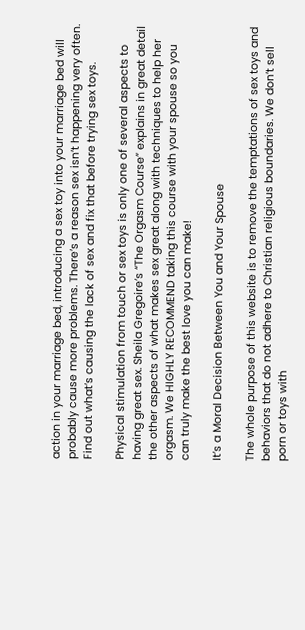action in your marriage bed, introducing a sex toy into your marriage bed will probably cause more problems. There’s a reason sex isn’t happening very often. Find out what’s causing the lack of sex and fix that before trying sex toys.

Physical stimulation from touch or sex toys is only one of several aspects to having great sex. Sheila Gregoire’s “The Orgasm Course” explains in great detail the other aspects of what makes sex great along with techniques to help her orgasm. We HIGHLY RECOMMEND taking this course with your spouse so you can truly make the best love you can make!

It’s a Moral Decision Between You and Your Spouse

The whole purpose of this website is to remove the temptations of sex toys and behaviors that do not adhere to Christian religious boundaries. We don’t sell porn or toys with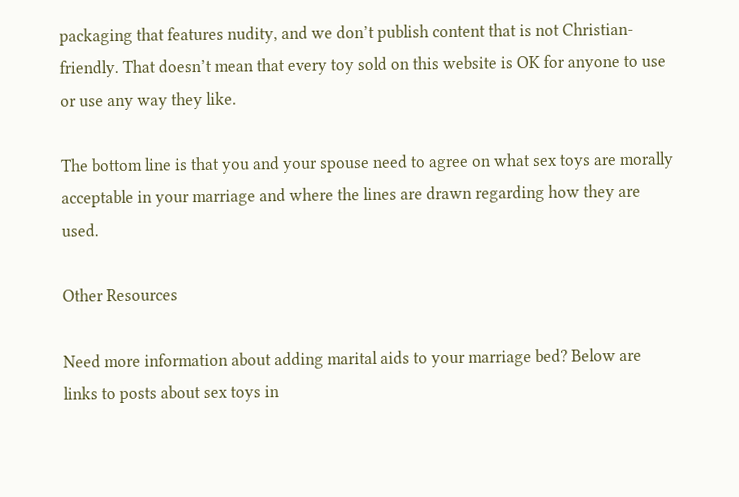packaging that features nudity, and we don’t publish content that is not Christian-friendly. That doesn’t mean that every toy sold on this website is OK for anyone to use or use any way they like.

The bottom line is that you and your spouse need to agree on what sex toys are morally acceptable in your marriage and where the lines are drawn regarding how they are used.

Other Resources

Need more information about adding marital aids to your marriage bed? Below are links to posts about sex toys in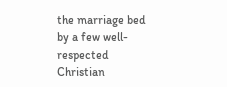the marriage bed by a few well-respected Christian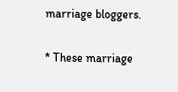marriage bloggers.

* These marriage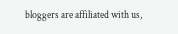bloggers are affiliated with us,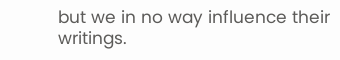but we in no way influence their writings.